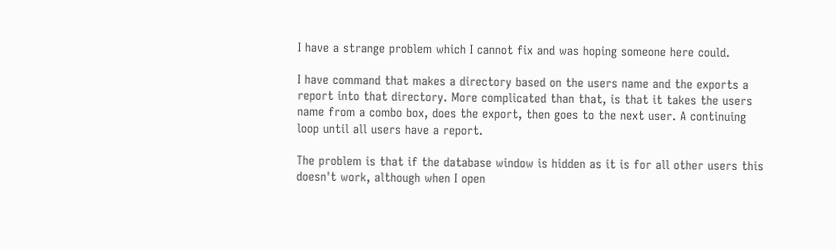I have a strange problem which I cannot fix and was hoping someone here could.

I have command that makes a directory based on the users name and the exports a report into that directory. More complicated than that, is that it takes the users name from a combo box, does the export, then goes to the next user. A continuing loop until all users have a report.

The problem is that if the database window is hidden as it is for all other users this doesn't work, although when I open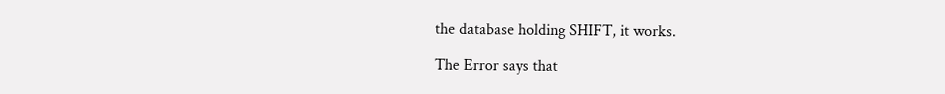the database holding SHIFT, it works.

The Error says that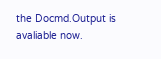the Docmd.Output is avaliable now.